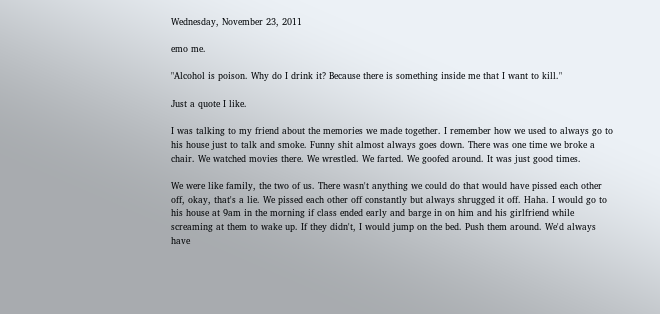Wednesday, November 23, 2011

emo me.

"Alcohol is poison. Why do I drink it? Because there is something inside me that I want to kill."

Just a quote I like.

I was talking to my friend about the memories we made together. I remember how we used to always go to his house just to talk and smoke. Funny shit almost always goes down. There was one time we broke a chair. We watched movies there. We wrestled. We farted. We goofed around. It was just good times.

We were like family, the two of us. There wasn't anything we could do that would have pissed each other off, okay, that's a lie. We pissed each other off constantly but always shrugged it off. Haha. I would go to his house at 9am in the morning if class ended early and barge in on him and his girlfriend while screaming at them to wake up. If they didn't, I would jump on the bed. Push them around. We'd always have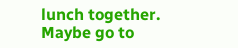lunch together. Maybe go to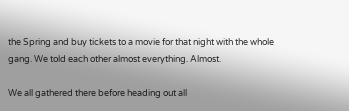the Spring and buy tickets to a movie for that night with the whole gang. We told each other almost everything. Almost.

We all gathered there before heading out all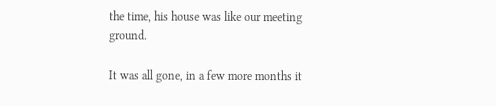the time, his house was like our meeting ground.

It was all gone, in a few more months it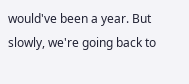would've been a year. But slowly, we're going back to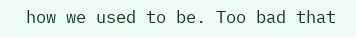how we used to be. Too bad that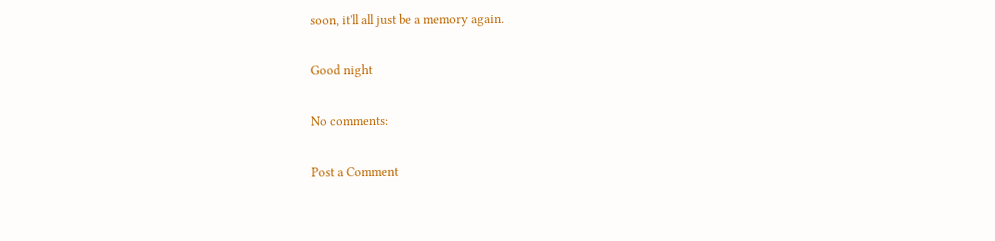soon, it'll all just be a memory again.

Good night

No comments:

Post a Comment